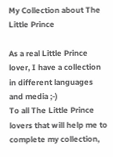My Collection about The Little Prince

As a real Little Prince lover, I have a collection in different languages and media ;-)
To all The Little Prince lovers that will help me to complete my collection,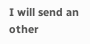I will send an other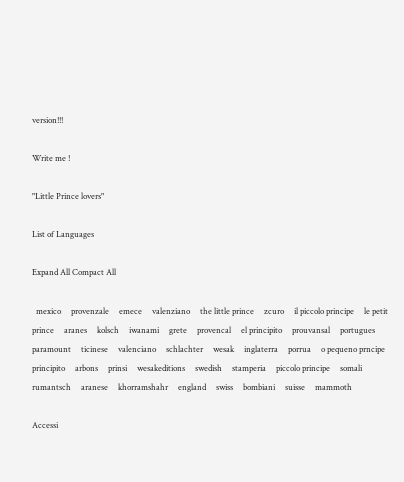version!!!

Write me !

"Little Prince lovers"

List of Languages

Expand All Compact All

  mexico     provenzale     emece     valenziano     the little prince     zcuro     il piccolo principe     le petit prince     aranes     kolsch     iwanami     grete     provencal     el principito     prouvansal     portugues     paramount     ticinese     valenciano     schlachter     wesak     inglaterra     porrua     o pequeno prncipe     principito     arbons     prinsi     wesakeditions     swedish     stamperia     piccolo principe     somali     rumantsch     aranese     khorramshahr     england     swiss     bombiani     suisse     mammoth

Accessi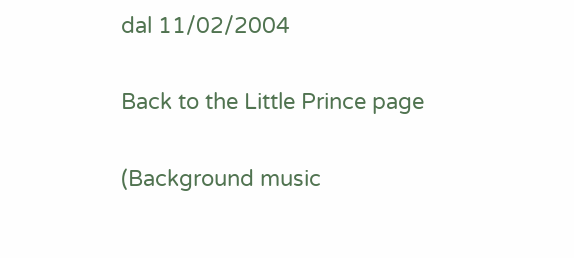dal 11/02/2004

Back to the Little Prince page

(Background music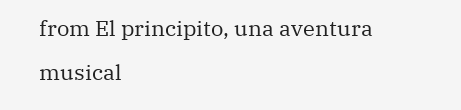from El principito, una aventura musical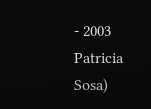- 2003 Patricia Sosa)